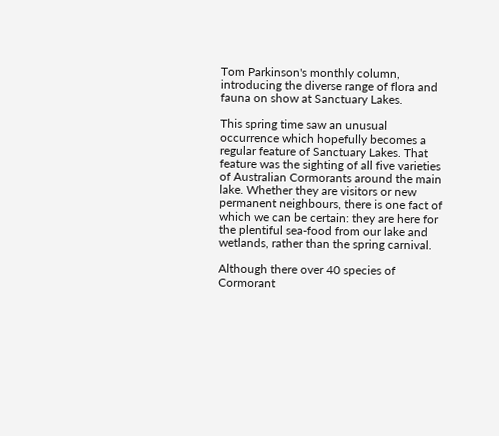Tom Parkinson's monthly column, introducing the diverse range of flora and fauna on show at Sanctuary Lakes.

This spring time saw an unusual occurrence which hopefully becomes a regular feature of Sanctuary Lakes. That feature was the sighting of all five varieties of Australian Cormorants around the main lake. Whether they are visitors or new permanent neighbours, there is one fact of which we can be certain: they are here for the plentiful sea-food from our lake and wetlands, rather than the spring carnival.

Although there over 40 species of Cormorant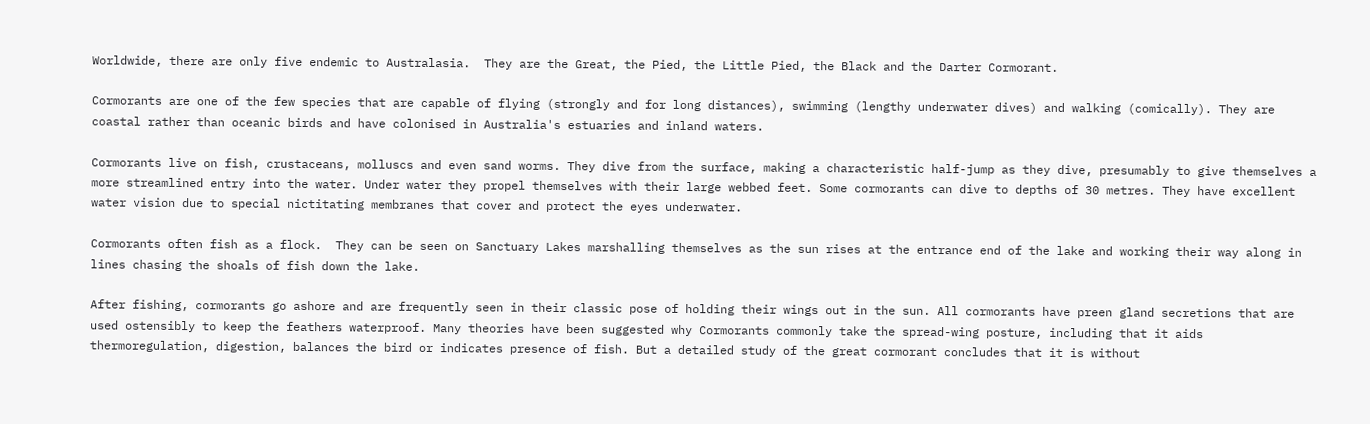Worldwide, there are only five endemic to Australasia.  They are the Great, the Pied, the Little Pied, the Black and the Darter Cormorant.

Cormorants are one of the few species that are capable of flying (strongly and for long distances), swimming (lengthy underwater dives) and walking (comically). They are coastal rather than oceanic birds and have colonised in Australia's estuaries and inland waters.

Cormorants live on fish, crustaceans, molluscs and even sand worms. They dive from the surface, making a characteristic half-jump as they dive, presumably to give themselves a more streamlined entry into the water. Under water they propel themselves with their large webbed feet. Some cormorants can dive to depths of 30 metres. They have excellent water vision due to special nictitating membranes that cover and protect the eyes underwater.

Cormorants often fish as a flock.  They can be seen on Sanctuary Lakes marshalling themselves as the sun rises at the entrance end of the lake and working their way along in lines chasing the shoals of fish down the lake.

After fishing, cormorants go ashore and are frequently seen in their classic pose of holding their wings out in the sun. All cormorants have preen gland secretions that are used ostensibly to keep the feathers waterproof. Many theories have been suggested why Cormorants commonly take the spread-wing posture, including that it aids thermoregulation, digestion, balances the bird or indicates presence of fish. But a detailed study of the great cormorant concludes that it is without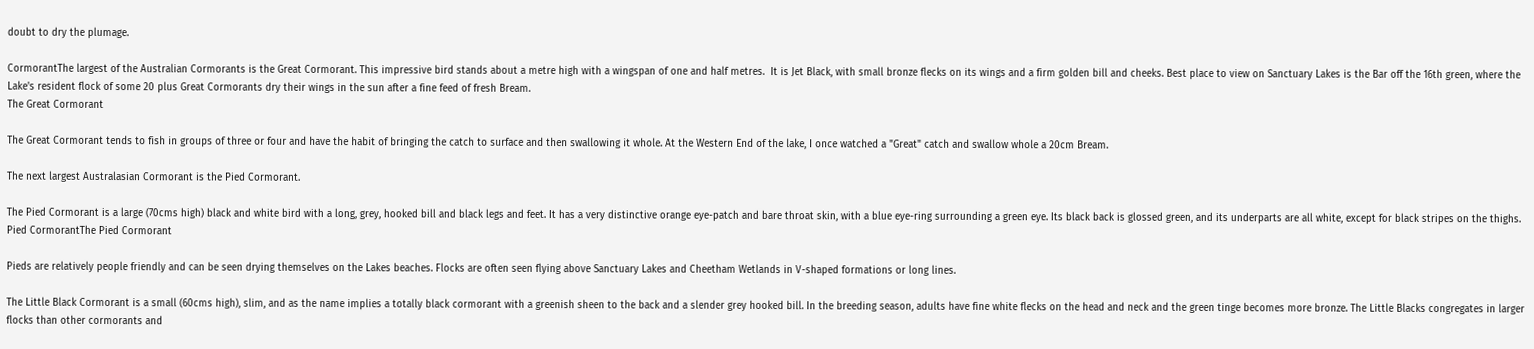doubt to dry the plumage.

CormorantThe largest of the Australian Cormorants is the Great Cormorant. This impressive bird stands about a metre high with a wingspan of one and half metres.  It is Jet Black, with small bronze flecks on its wings and a firm golden bill and cheeks. Best place to view on Sanctuary Lakes is the Bar off the 16th green, where the Lake's resident flock of some 20 plus Great Cormorants dry their wings in the sun after a fine feed of fresh Bream.
The Great Cormorant

The Great Cormorant tends to fish in groups of three or four and have the habit of bringing the catch to surface and then swallowing it whole. At the Western End of the lake, I once watched a "Great" catch and swallow whole a 20cm Bream.

The next largest Australasian Cormorant is the Pied Cormorant.

The Pied Cormorant is a large (70cms high) black and white bird with a long, grey, hooked bill and black legs and feet. It has a very distinctive orange eye-patch and bare throat skin, with a blue eye-ring surrounding a green eye. Its black back is glossed green, and its underparts are all white, except for black stripes on the thighs.
Pied CormorantThe Pied Cormorant

Pieds are relatively people friendly and can be seen drying themselves on the Lakes beaches. Flocks are often seen flying above Sanctuary Lakes and Cheetham Wetlands in V-shaped formations or long lines.

The Little Black Cormorant is a small (60cms high), slim, and as the name implies a totally black cormorant with a greenish sheen to the back and a slender grey hooked bill. In the breeding season, adults have fine white flecks on the head and neck and the green tinge becomes more bronze. The Little Blacks congregates in larger flocks than other cormorants and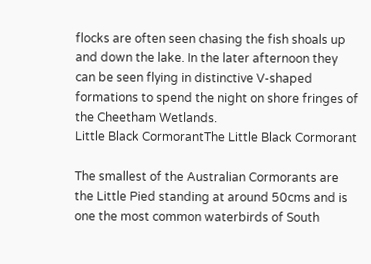flocks are often seen chasing the fish shoals up and down the lake. In the later afternoon they can be seen flying in distinctive V-shaped formations to spend the night on shore fringes of the Cheetham Wetlands.
Little Black CormorantThe Little Black Cormorant

The smallest of the Australian Cormorants are the Little Pied standing at around 50cms and is one the most common waterbirds of South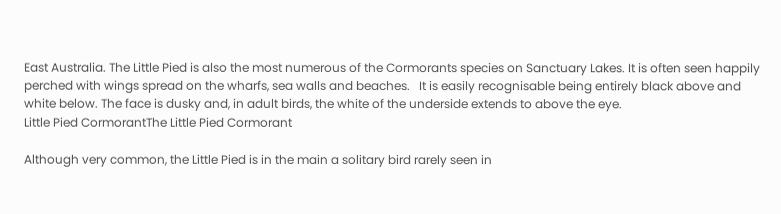East Australia. The Little Pied is also the most numerous of the Cormorants species on Sanctuary Lakes. It is often seen happily perched with wings spread on the wharfs, sea walls and beaches.   It is easily recognisable being entirely black above and white below. The face is dusky and, in adult birds, the white of the underside extends to above the eye.
Little Pied CormorantThe Little Pied Cormorant

Although very common, the Little Pied is in the main a solitary bird rarely seen in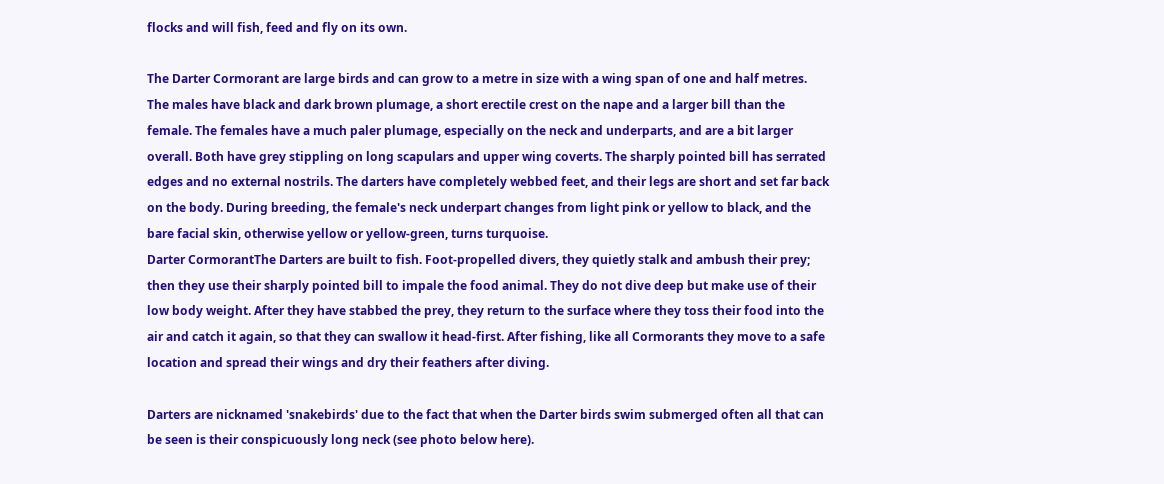flocks and will fish, feed and fly on its own.

The Darter Cormorant are large birds and can grow to a metre in size with a wing span of one and half metres. The males have black and dark brown plumage, a short erectile crest on the nape and a larger bill than the female. The females have a much paler plumage, especially on the neck and underparts, and are a bit larger overall. Both have grey stippling on long scapulars and upper wing coverts. The sharply pointed bill has serrated edges and no external nostrils. The darters have completely webbed feet, and their legs are short and set far back on the body. During breeding, the female's neck underpart changes from light pink or yellow to black, and the bare facial skin, otherwise yellow or yellow-green, turns turquoise.
Darter CormorantThe Darters are built to fish. Foot-propelled divers, they quietly stalk and ambush their prey; then they use their sharply pointed bill to impale the food animal. They do not dive deep but make use of their low body weight. After they have stabbed the prey, they return to the surface where they toss their food into the air and catch it again, so that they can swallow it head-first. After fishing, like all Cormorants they move to a safe location and spread their wings and dry their feathers after diving.

Darters are nicknamed 'snakebirds' due to the fact that when the Darter birds swim submerged often all that can be seen is their conspicuously long neck (see photo below here).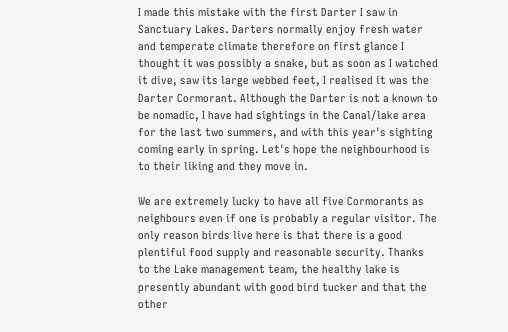I made this mistake with the first Darter I saw in Sanctuary Lakes. Darters normally enjoy fresh water and temperate climate therefore on first glance I thought it was possibly a snake, but as soon as I watched it dive, saw its large webbed feet, I realised it was the Darter Cormorant. Although the Darter is not a known to be nomadic, I have had sightings in the Canal/lake area for the last two summers, and with this year's sighting coming early in spring. Let's hope the neighbourhood is to their liking and they move in.

We are extremely lucky to have all five Cormorants as neighbours even if one is probably a regular visitor. The only reason birds live here is that there is a good plentiful food supply and reasonable security. Thanks to the Lake management team, the healthy lake is presently abundant with good bird tucker and that the other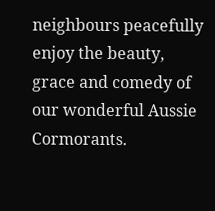neighbours peacefully enjoy the beauty, grace and comedy of our wonderful Aussie Cormorants.